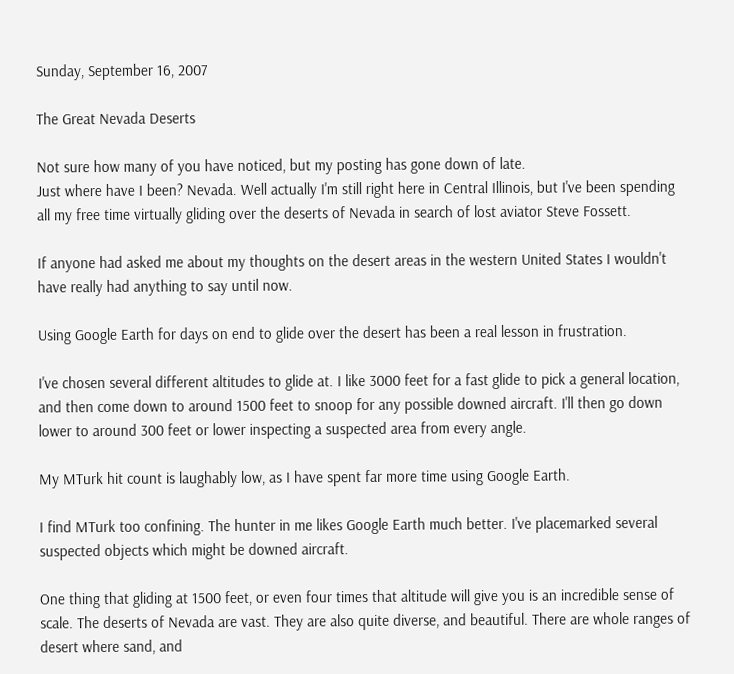Sunday, September 16, 2007

The Great Nevada Deserts

Not sure how many of you have noticed, but my posting has gone down of late.
Just where have I been? Nevada. Well actually I'm still right here in Central Illinois, but I've been spending all my free time virtually gliding over the deserts of Nevada in search of lost aviator Steve Fossett.

If anyone had asked me about my thoughts on the desert areas in the western United States I wouldn't have really had anything to say until now.

Using Google Earth for days on end to glide over the desert has been a real lesson in frustration.

I've chosen several different altitudes to glide at. I like 3000 feet for a fast glide to pick a general location, and then come down to around 1500 feet to snoop for any possible downed aircraft. I'll then go down lower to around 300 feet or lower inspecting a suspected area from every angle.

My MTurk hit count is laughably low, as I have spent far more time using Google Earth.

I find MTurk too confining. The hunter in me likes Google Earth much better. I've placemarked several suspected objects which might be downed aircraft.

One thing that gliding at 1500 feet, or even four times that altitude will give you is an incredible sense of scale. The deserts of Nevada are vast. They are also quite diverse, and beautiful. There are whole ranges of desert where sand, and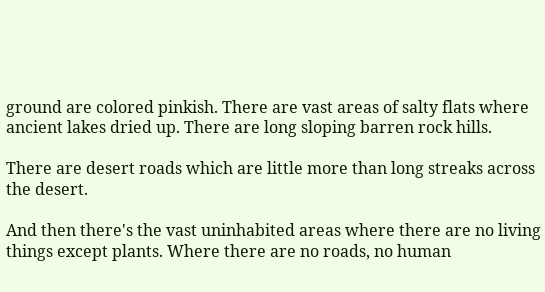ground are colored pinkish. There are vast areas of salty flats where ancient lakes dried up. There are long sloping barren rock hills.

There are desert roads which are little more than long streaks across the desert.

And then there's the vast uninhabited areas where there are no living things except plants. Where there are no roads, no human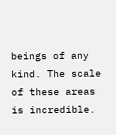beings of any kind. The scale of these areas is incredible.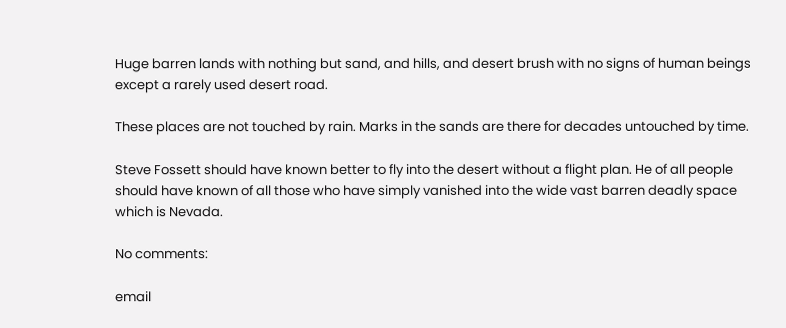Huge barren lands with nothing but sand, and hills, and desert brush with no signs of human beings except a rarely used desert road.

These places are not touched by rain. Marks in the sands are there for decades untouched by time.

Steve Fossett should have known better to fly into the desert without a flight plan. He of all people should have known of all those who have simply vanished into the wide vast barren deadly space which is Nevada.

No comments:

email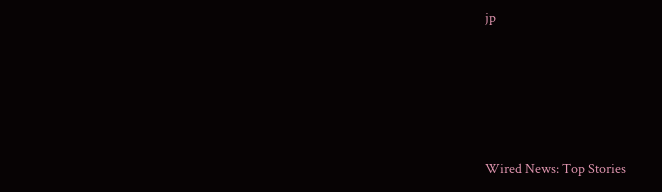jp






Wired News: Top Stories